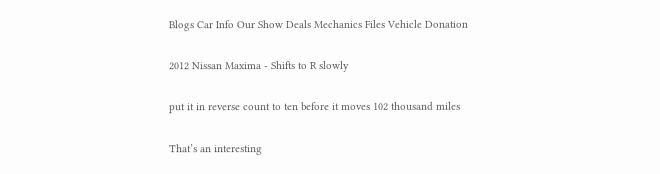Blogs Car Info Our Show Deals Mechanics Files Vehicle Donation

2012 Nissan Maxima - Shifts to R slowly

put it in reverse count to ten before it moves 102 thousand miles

That’s an interesting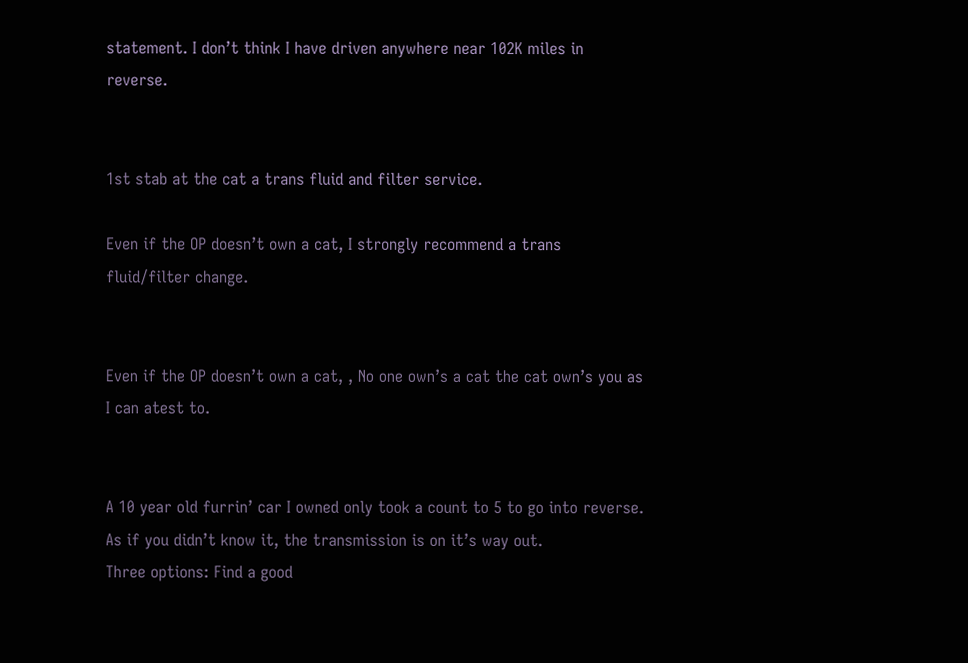statement. I don’t think I have driven anywhere near 102K miles in reverse.


1st stab at the cat a trans fluid and filter service.

Even if the OP doesn’t own a cat, I strongly recommend a trans fluid/filter change.


Even if the OP doesn’t own a cat, , No one own’s a cat the cat own’s you as I can atest to.


A 10 year old furrin’ car I owned only took a count to 5 to go into reverse.
As if you didn’t know it, the transmission is on it’s way out.
Three options: Find a good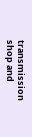transmission shop and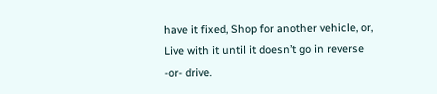have it fixed, Shop for another vehicle, or, Live with it until it doesn’t go in reverse -or- drive.